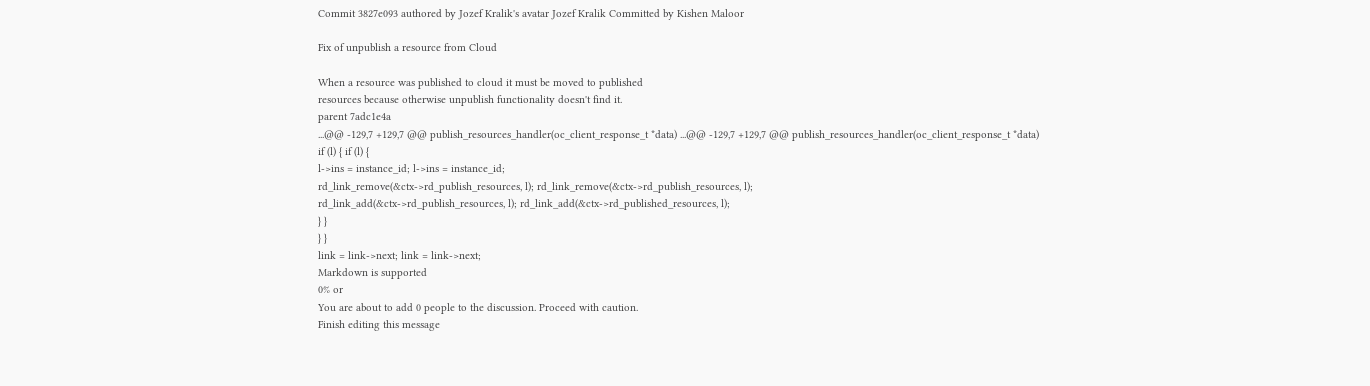Commit 3827e093 authored by Jozef Kralik's avatar Jozef Kralik Committed by Kishen Maloor

Fix of unpublish a resource from Cloud

When a resource was published to cloud it must be moved to published
resources because otherwise unpublish functionality doesn't find it.
parent 7adc1e4a
...@@ -129,7 +129,7 @@ publish_resources_handler(oc_client_response_t *data) ...@@ -129,7 +129,7 @@ publish_resources_handler(oc_client_response_t *data)
if (l) { if (l) {
l->ins = instance_id; l->ins = instance_id;
rd_link_remove(&ctx->rd_publish_resources, l); rd_link_remove(&ctx->rd_publish_resources, l);
rd_link_add(&ctx->rd_publish_resources, l); rd_link_add(&ctx->rd_published_resources, l);
} }
} }
link = link->next; link = link->next;
Markdown is supported
0% or
You are about to add 0 people to the discussion. Proceed with caution.
Finish editing this message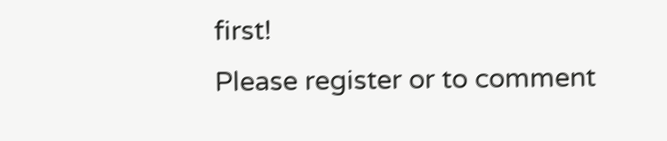first!
Please register or to comment